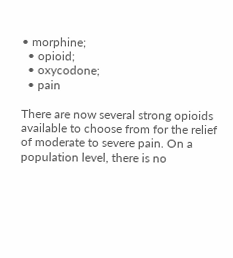• morphine;
  • opioid;
  • oxycodone;
  • pain

There are now several strong opioids available to choose from for the relief of moderate to severe pain. On a population level, there is no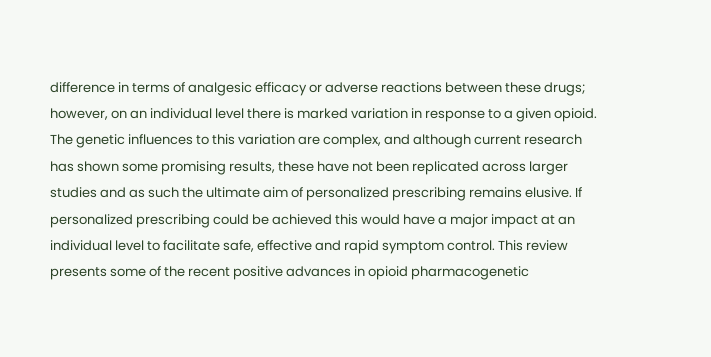difference in terms of analgesic efficacy or adverse reactions between these drugs; however, on an individual level there is marked variation in response to a given opioid. The genetic influences to this variation are complex, and although current research has shown some promising results, these have not been replicated across larger studies and as such the ultimate aim of personalized prescribing remains elusive. If personalized prescribing could be achieved this would have a major impact at an individual level to facilitate safe, effective and rapid symptom control. This review presents some of the recent positive advances in opioid pharmacogenetic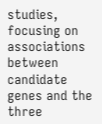studies, focusing on associations between candidate genes and the three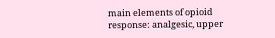main elements of opioid response: analgesic, upper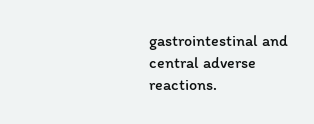gastrointestinal and central adverse reactions.